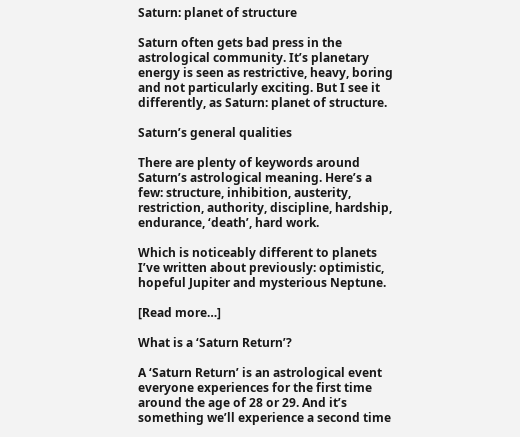Saturn: planet of structure

Saturn often gets bad press in the astrological community. It’s planetary energy is seen as restrictive, heavy, boring and not particularly exciting. But I see it differently, as Saturn: planet of structure.

Saturn’s general qualities

There are plenty of keywords around Saturn’s astrological meaning. Here’s a few: structure, inhibition, austerity, restriction, authority, discipline, hardship, endurance, ‘death’, hard work.

Which is noticeably different to planets I’ve written about previously: optimistic, hopeful Jupiter and mysterious Neptune.

[Read more…]

What is a ‘Saturn Return’?

A ‘Saturn Return’ is an astrological event everyone experiences for the first time around the age of 28 or 29. And it’s something we’ll experience a second time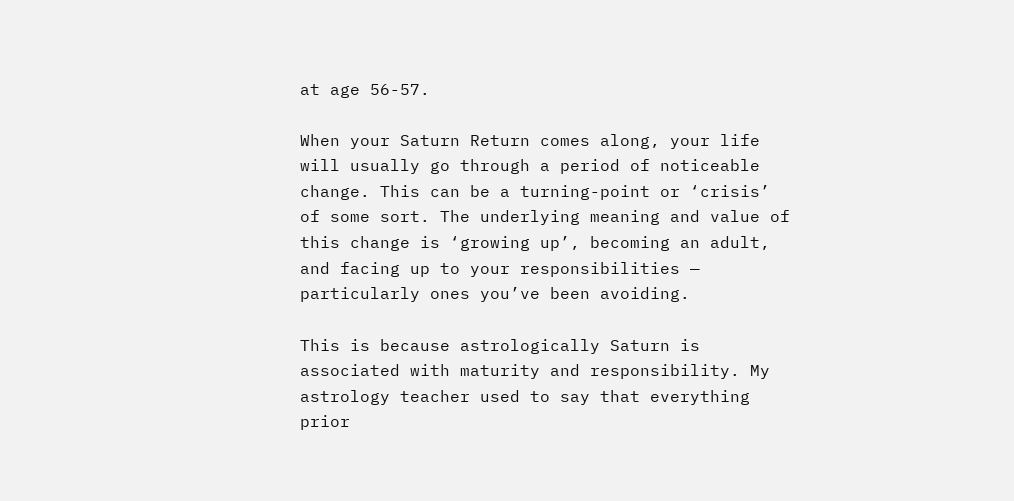at age 56-57.

When your Saturn Return comes along, your life will usually go through a period of noticeable change. This can be a turning-point or ‘crisis’ of some sort. The underlying meaning and value of this change is ‘growing up’, becoming an adult, and facing up to your responsibilities — particularly ones you’ve been avoiding.

This is because astrologically Saturn is associated with maturity and responsibility. My astrology teacher used to say that everything prior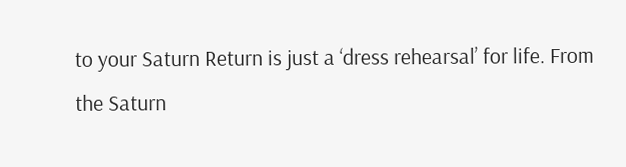to your Saturn Return is just a ‘dress rehearsal’ for life. From the Saturn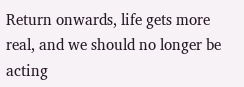Return onwards, life gets more real, and we should no longer be acting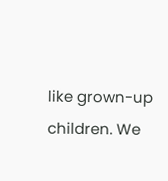like grown-up children. We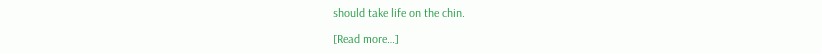should take life on the chin.

[Read more…]